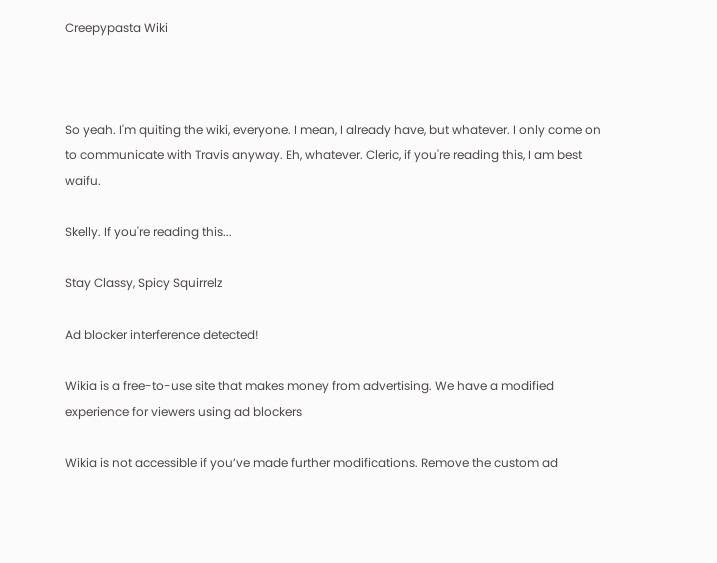Creepypasta Wiki



So yeah. I'm quiting the wiki, everyone. I mean, I already have, but whatever. I only come on to communicate with Travis anyway. Eh, whatever. Cleric, if you're reading this, I am best waifu.

Skelly. If you're reading this...

Stay Classy, Spicy Squirrelz

Ad blocker interference detected!

Wikia is a free-to-use site that makes money from advertising. We have a modified experience for viewers using ad blockers

Wikia is not accessible if you’ve made further modifications. Remove the custom ad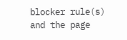blocker rule(s) and the page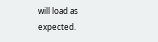will load as expected.